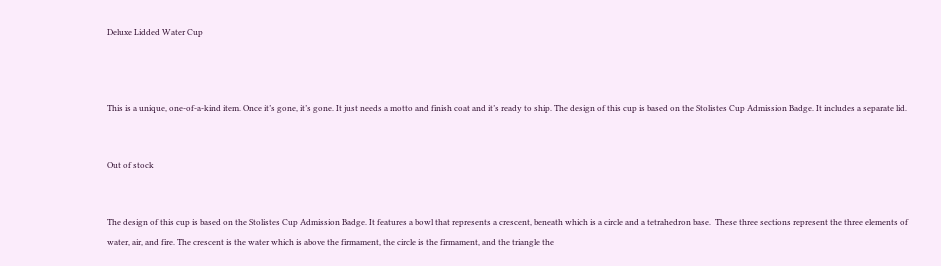Deluxe Lidded Water Cup



This is a unique, one-of-a-kind item. Once it’s gone, it’s gone. It just needs a motto and finish coat and it’s ready to ship. The design of this cup is based on the Stolistes Cup Admission Badge. It includes a separate lid.


Out of stock


The design of this cup is based on the Stolistes Cup Admission Badge. It features a bowl that represents a crescent, beneath which is a circle and a tetrahedron base.  These three sections represent the three elements of water, air, and fire. The crescent is the water which is above the firmament, the circle is the firmament, and the triangle the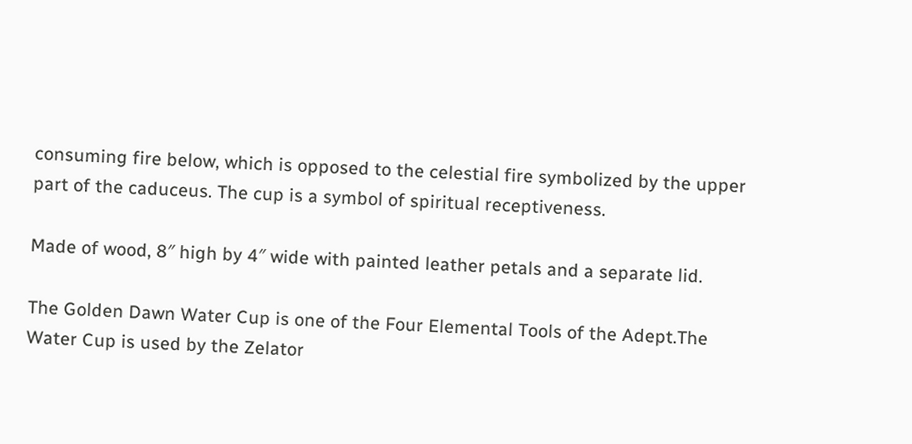consuming fire below, which is opposed to the celestial fire symbolized by the upper part of the caduceus. The cup is a symbol of spiritual receptiveness.

Made of wood, 8″ high by 4″ wide with painted leather petals and a separate lid.

The Golden Dawn Water Cup is one of the Four Elemental Tools of the Adept.The Water Cup is used by the Zelator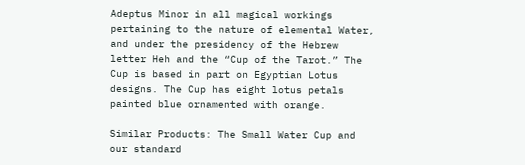Adeptus Minor in all magical workings pertaining to the nature of elemental Water, and under the presidency of the Hebrew letter Heh and the “Cup of the Tarot.” The Cup is based in part on Egyptian Lotus designs. The Cup has eight lotus petals painted blue ornamented with orange.

Similar Products: The Small Water Cup and our standard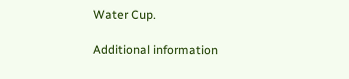Water Cup.

Additional information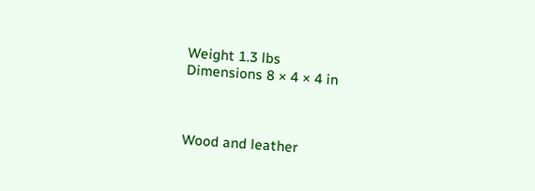Weight 1.3 lbs
Dimensions 8 × 4 × 4 in



Wood and leather